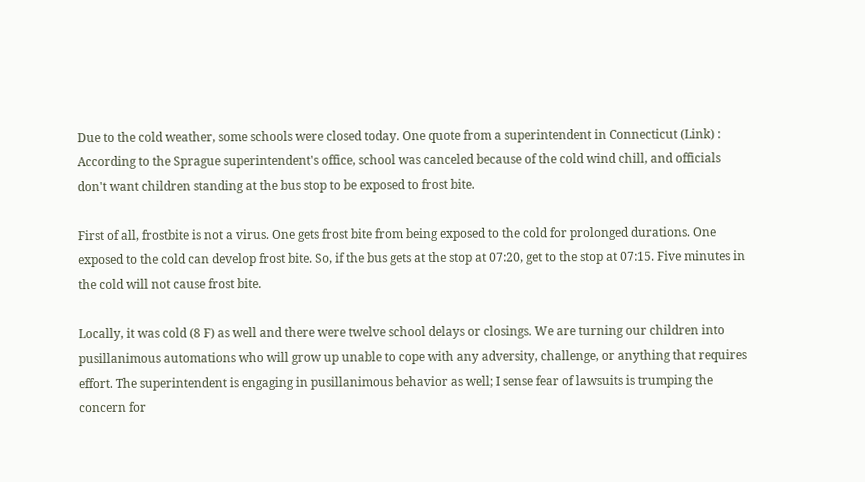Due to the cold weather, some schools were closed today. One quote from a superintendent in Connecticut (Link) :
According to the Sprague superintendent's office, school was canceled because of the cold wind chill, and officials don't want children standing at the bus stop to be exposed to frost bite.

First of all, frostbite is not a virus. One gets frost bite from being exposed to the cold for prolonged durations. One exposed to the cold can develop frost bite. So, if the bus gets at the stop at 07:20, get to the stop at 07:15. Five minutes in the cold will not cause frost bite.

Locally, it was cold (8 F) as well and there were twelve school delays or closings. We are turning our children into pusillanimous automations who will grow up unable to cope with any adversity, challenge, or anything that requires effort. The superintendent is engaging in pusillanimous behavior as well; I sense fear of lawsuits is trumping the concern for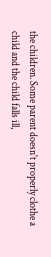the children. Some parent doesn't properly clothe a child and the child falls ill,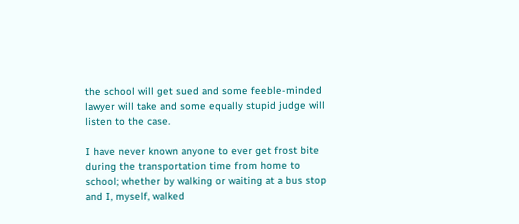the school will get sued and some feeble-minded lawyer will take and some equally stupid judge will listen to the case.

I have never known anyone to ever get frost bite during the transportation time from home to school; whether by walking or waiting at a bus stop and I, myself, walked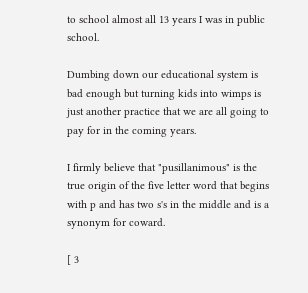to school almost all 13 years I was in public school.

Dumbing down our educational system is bad enough but turning kids into wimps is just another practice that we are all going to pay for in the coming years.

I firmly believe that "pusillanimous" is the true origin of the five letter word that begins with p and has two s's in the middle and is a synonym for coward.

[ 3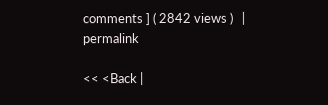comments ] ( 2842 views )   |  permalink

<< <Back |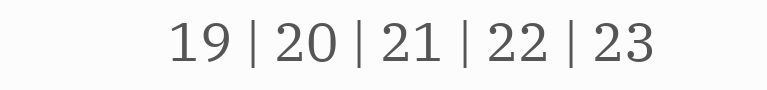19 | 20 | 21 | 22 | 23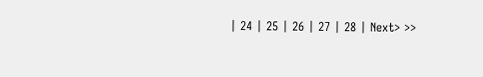| 24 | 25 | 26 | 27 | 28 | Next> >>